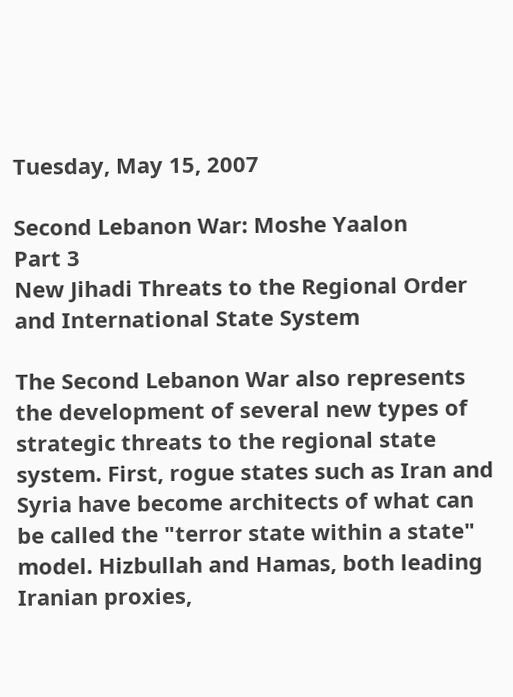Tuesday, May 15, 2007

Second Lebanon War: Moshe Yaalon
Part 3
New Jihadi Threats to the Regional Order and International State System

The Second Lebanon War also represents the development of several new types of strategic threats to the regional state system. First, rogue states such as Iran and Syria have become architects of what can be called the "terror state within a state" model. Hizbullah and Hamas, both leading Iranian proxies,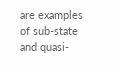are examples of sub-state and quasi-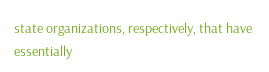state organizations, respectively, that have essentially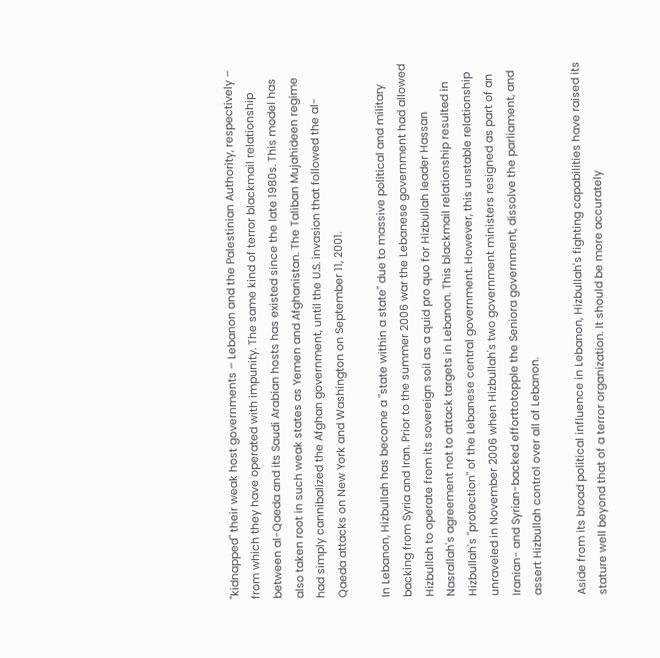"kidnapped" their weak host governments – Lebanon and the Palestinian Authority, respectively – from which they have operated with impunity. The same kind of terror blackmail relationship between al-Qaeda and its Saudi Arabian hosts has existed since the late 1980s. This model has also taken root in such weak states as Yemen and Afghanistan. The Taliban Mujahideen regime had simply cannibalized the Afghan government, until the U.S. invasion that followed the al-Qaeda attacks on New York and Washington on September 11, 2001.

In Lebanon, Hizbullah has become a "state within a state" due to massive political and military backing from Syria and Iran. Prior to the summer 2006 war the Lebanese government had allowed Hizbullah to operate from its sovereign soil as a quid pro quo for Hizbullah leader Hassan Nasrallah's agreement not to attack targets in Lebanon. This blackmail relationship resulted in Hizbullah's "protection" of the Lebanese central government. However, this unstable relationship unraveled in November 2006 when Hizbullah's two government ministers resigned as part of an Iranian- and Syrian-backed efforttotopple the Seniora government, dissolve the parliament, and assert Hizbullah control over all of Lebanon.

Aside from its broad political influence in Lebanon, Hizbullah's fighting capabilities have raised its stature well beyond that of a terror organization. It should be more accurately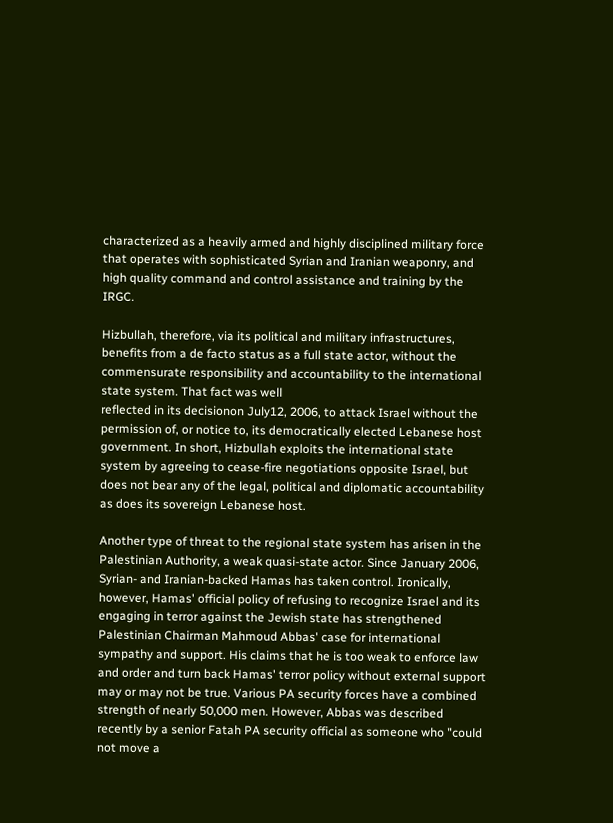characterized as a heavily armed and highly disciplined military force that operates with sophisticated Syrian and Iranian weaponry, and high quality command and control assistance and training by the IRGC.

Hizbullah, therefore, via its political and military infrastructures, benefits from a de facto status as a full state actor, without the commensurate responsibility and accountability to the international state system. That fact was well
reflected in its decisionon July12, 2006, to attack Israel without the permission of, or notice to, its democratically elected Lebanese host government. In short, Hizbullah exploits the international state system by agreeing to cease-fire negotiations opposite Israel, but does not bear any of the legal, political and diplomatic accountability as does its sovereign Lebanese host.

Another type of threat to the regional state system has arisen in the Palestinian Authority, a weak quasi-state actor. Since January 2006, Syrian- and Iranian-backed Hamas has taken control. Ironically, however, Hamas' official policy of refusing to recognize Israel and its engaging in terror against the Jewish state has strengthened Palestinian Chairman Mahmoud Abbas' case for international sympathy and support. His claims that he is too weak to enforce law and order and turn back Hamas' terror policy without external support may or may not be true. Various PA security forces have a combined strength of nearly 50,000 men. However, Abbas was described recently by a senior Fatah PA security official as someone who "could not move a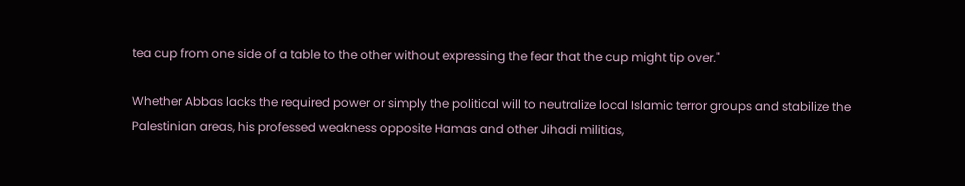tea cup from one side of a table to the other without expressing the fear that the cup might tip over."

Whether Abbas lacks the required power or simply the political will to neutralize local Islamic terror groups and stabilize the Palestinian areas, his professed weakness opposite Hamas and other Jihadi militias,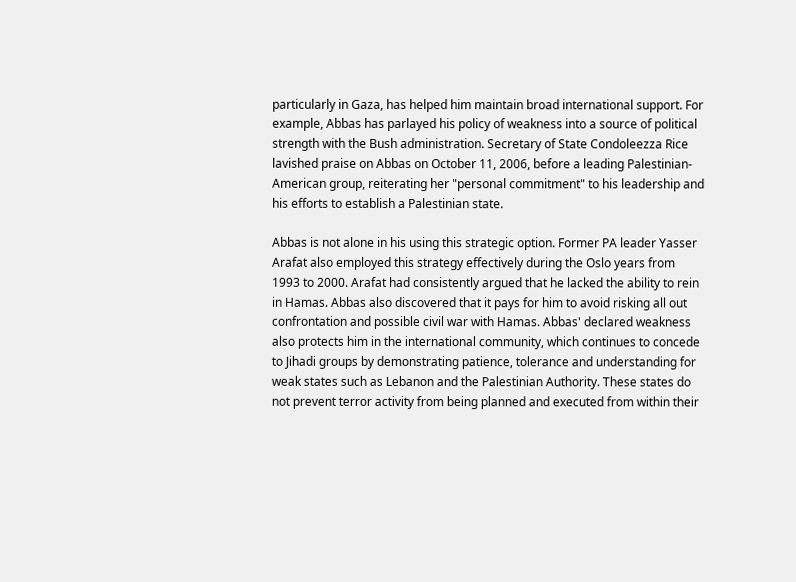particularly in Gaza, has helped him maintain broad international support. For example, Abbas has parlayed his policy of weakness into a source of political strength with the Bush administration. Secretary of State Condoleezza Rice lavished praise on Abbas on October 11, 2006, before a leading Palestinian-American group, reiterating her "personal commitment" to his leadership and his efforts to establish a Palestinian state.

Abbas is not alone in his using this strategic option. Former PA leader Yasser Arafat also employed this strategy effectively during the Oslo years from 1993 to 2000. Arafat had consistently argued that he lacked the ability to rein in Hamas. Abbas also discovered that it pays for him to avoid risking all out confrontation and possible civil war with Hamas. Abbas' declared weakness also protects him in the international community, which continues to concede to Jihadi groups by demonstrating patience, tolerance and understanding for weak states such as Lebanon and the Palestinian Authority. These states do not prevent terror activity from being planned and executed from within their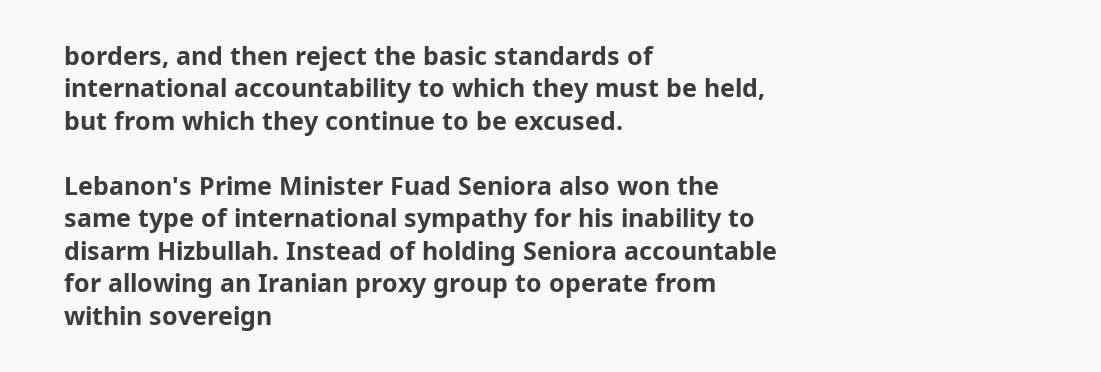borders, and then reject the basic standards of international accountability to which they must be held, but from which they continue to be excused.

Lebanon's Prime Minister Fuad Seniora also won the same type of international sympathy for his inability to disarm Hizbullah. Instead of holding Seniora accountable for allowing an Iranian proxy group to operate from within sovereign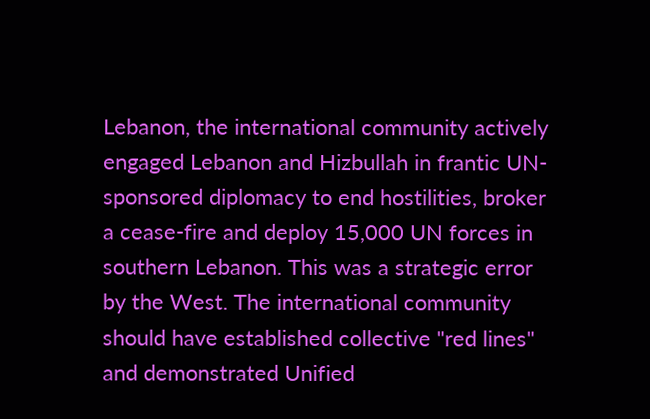Lebanon, the international community actively engaged Lebanon and Hizbullah in frantic UN-sponsored diplomacy to end hostilities, broker a cease-fire and deploy 15,000 UN forces in southern Lebanon. This was a strategic error by the West. The international community should have established collective "red lines" and demonstrated Unified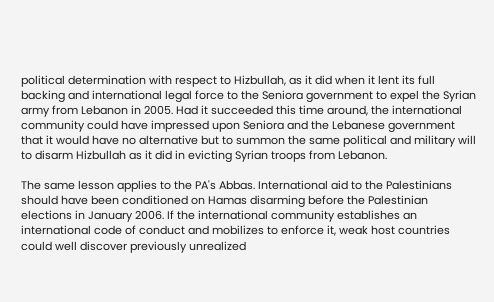political determination with respect to Hizbullah, as it did when it lent its full backing and international legal force to the Seniora government to expel the Syrian army from Lebanon in 2005. Had it succeeded this time around, the international community could have impressed upon Seniora and the Lebanese government that it would have no alternative but to summon the same political and military will to disarm Hizbullah as it did in evicting Syrian troops from Lebanon.

The same lesson applies to the PA's Abbas. International aid to the Palestinians should have been conditioned on Hamas disarming before the Palestinian elections in January 2006. If the international community establishes an international code of conduct and mobilizes to enforce it, weak host countries could well discover previously unrealized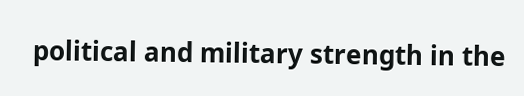political and military strength in the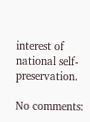interest of national self-preservation.

No comments: